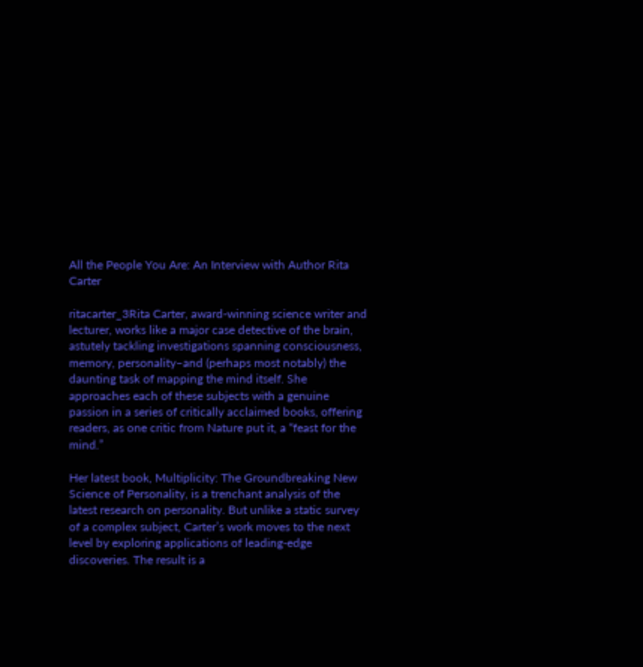All the People You Are: An Interview with Author Rita Carter

ritacarter_3Rita Carter, award-winning science writer and lecturer, works like a major case detective of the brain, astutely tackling investigations spanning consciousness, memory, personality–and (perhaps most notably) the daunting task of mapping the mind itself. She approaches each of these subjects with a genuine passion in a series of critically acclaimed books, offering readers, as one critic from Nature put it, a “feast for the mind.”

Her latest book, Multiplicity: The Groundbreaking New Science of Personality, is a trenchant analysis of the latest research on personality. But unlike a static survey of a complex subject, Carter’s work moves to the next level by exploring applications of leading-edge discoveries. The result is a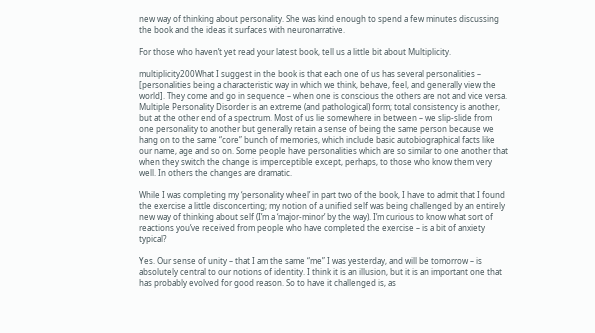new way of thinking about personality. She was kind enough to spend a few minutes discussing the book and the ideas it surfaces with neuronarrative.

For those who haven’t yet read your latest book, tell us a little bit about Multiplicity.

multiplicity200What I suggest in the book is that each one of us has several personalities – [personalities being a characteristic way in which we think, behave, feel, and generally view the world]. They come and go in sequence – when one is conscious the others are not and vice versa. Multiple Personality Disorder is an extreme (and pathological) form; total consistency is another, but at the other end of a spectrum. Most of us lie somewhere in between – we slip-slide from one personality to another but generally retain a sense of being the same person because we hang on to the same “core” bunch of memories, which include basic autobiographical facts like our name, age and so on. Some people have personalities which are so similar to one another that when they switch the change is imperceptible except, perhaps, to those who know them very well. In others the changes are dramatic.

While I was completing my ‘personality wheel’ in part two of the book, I have to admit that I found the exercise a little disconcerting; my notion of a unified self was being challenged by an entirely new way of thinking about self (I’m a ‘major-minor’ by the way). I’m curious to know what sort of reactions you’ve received from people who have completed the exercise – is a bit of anxiety typical?

Yes. Our sense of unity – that I am the same “me” I was yesterday, and will be tomorrow – is absolutely central to our notions of identity. I think it is an illusion, but it is an important one that has probably evolved for good reason. So to have it challenged is, as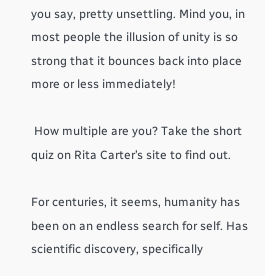you say, pretty unsettling. Mind you, in most people the illusion of unity is so strong that it bounces back into place more or less immediately!

 How multiple are you? Take the short quiz on Rita Carter’s site to find out.

For centuries, it seems, humanity has been on an endless search for self. Has scientific discovery, specifically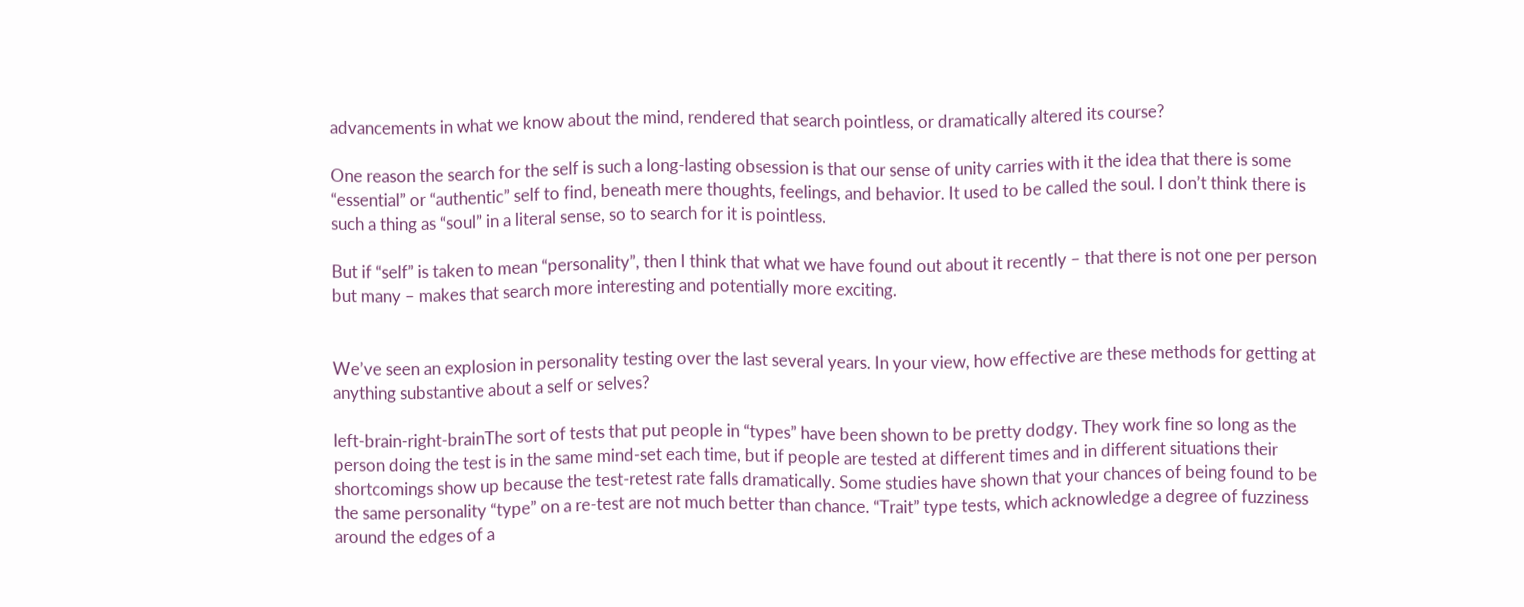advancements in what we know about the mind, rendered that search pointless, or dramatically altered its course?

One reason the search for the self is such a long-lasting obsession is that our sense of unity carries with it the idea that there is some “essential” or “authentic” self to find, beneath mere thoughts, feelings, and behavior. It used to be called the soul. I don’t think there is such a thing as “soul” in a literal sense, so to search for it is pointless.

But if “self” is taken to mean “personality”, then I think that what we have found out about it recently – that there is not one per person but many – makes that search more interesting and potentially more exciting.


We’ve seen an explosion in personality testing over the last several years. In your view, how effective are these methods for getting at anything substantive about a self or selves?

left-brain-right-brainThe sort of tests that put people in “types” have been shown to be pretty dodgy. They work fine so long as the person doing the test is in the same mind-set each time, but if people are tested at different times and in different situations their shortcomings show up because the test-retest rate falls dramatically. Some studies have shown that your chances of being found to be the same personality “type” on a re-test are not much better than chance. “Trait” type tests, which acknowledge a degree of fuzziness around the edges of a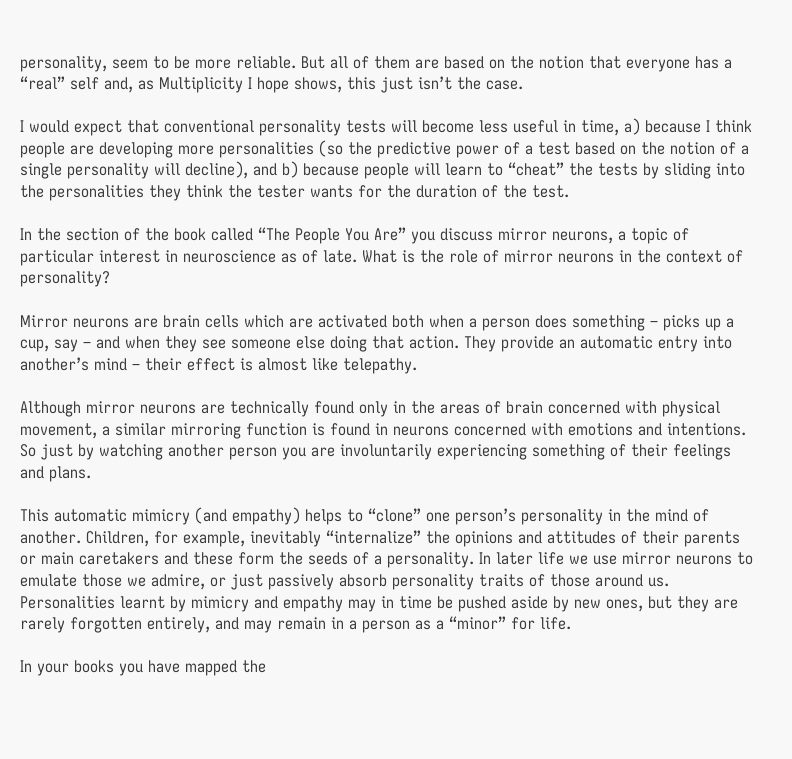personality, seem to be more reliable. But all of them are based on the notion that everyone has a “real” self and, as Multiplicity I hope shows, this just isn’t the case.

I would expect that conventional personality tests will become less useful in time, a) because I think people are developing more personalities (so the predictive power of a test based on the notion of a single personality will decline), and b) because people will learn to “cheat” the tests by sliding into the personalities they think the tester wants for the duration of the test.

In the section of the book called “The People You Are” you discuss mirror neurons, a topic of particular interest in neuroscience as of late. What is the role of mirror neurons in the context of personality?

Mirror neurons are brain cells which are activated both when a person does something – picks up a cup, say – and when they see someone else doing that action. They provide an automatic entry into another’s mind – their effect is almost like telepathy.

Although mirror neurons are technically found only in the areas of brain concerned with physical movement, a similar mirroring function is found in neurons concerned with emotions and intentions. So just by watching another person you are involuntarily experiencing something of their feelings and plans.

This automatic mimicry (and empathy) helps to “clone” one person’s personality in the mind of another. Children, for example, inevitably “internalize” the opinions and attitudes of their parents or main caretakers and these form the seeds of a personality. In later life we use mirror neurons to emulate those we admire, or just passively absorb personality traits of those around us. Personalities learnt by mimicry and empathy may in time be pushed aside by new ones, but they are rarely forgotten entirely, and may remain in a person as a “minor” for life.

In your books you have mapped the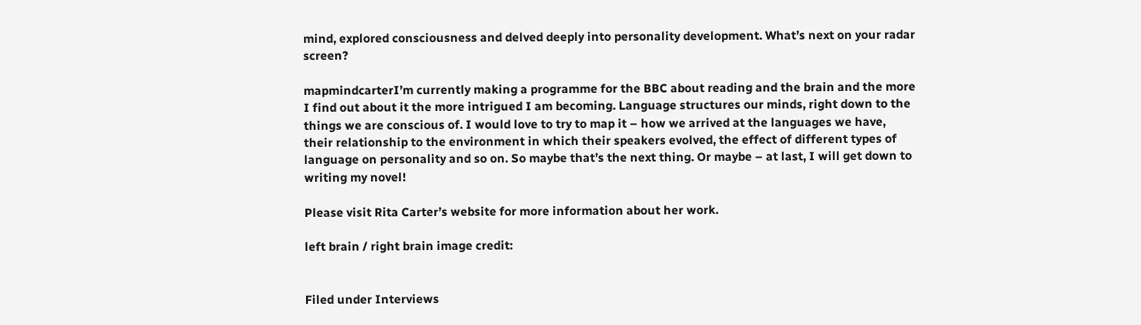mind, explored consciousness and delved deeply into personality development. What’s next on your radar screen?

mapmindcarterI’m currently making a programme for the BBC about reading and the brain and the more I find out about it the more intrigued I am becoming. Language structures our minds, right down to the things we are conscious of. I would love to try to map it – how we arrived at the languages we have, their relationship to the environment in which their speakers evolved, the effect of different types of language on personality and so on. So maybe that’s the next thing. Or maybe – at last, I will get down to writing my novel!

Please visit Rita Carter’s website for more information about her work.

left brain / right brain image credit:


Filed under Interviews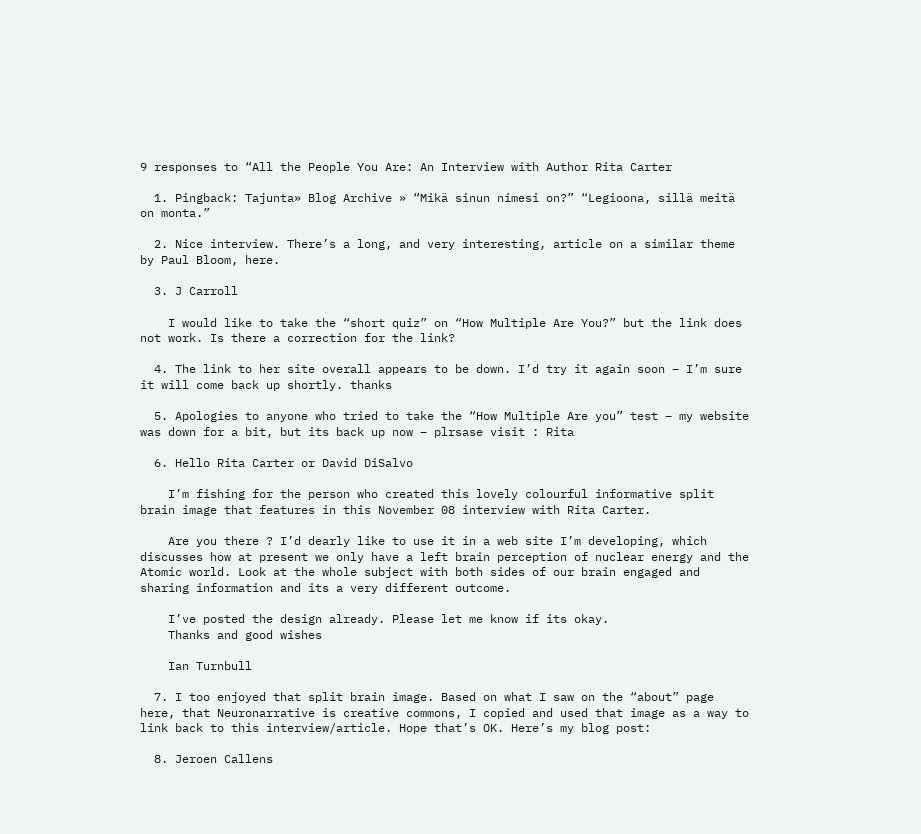9 responses to “All the People You Are: An Interview with Author Rita Carter

  1. Pingback: Tajunta» Blog Archive » “Mikä sinun nimesi on?” “Legioona, sillä meitä on monta.”

  2. Nice interview. There’s a long, and very interesting, article on a similar theme by Paul Bloom, here.

  3. J Carroll

    I would like to take the “short quiz” on “How Multiple Are You?” but the link does not work. Is there a correction for the link?

  4. The link to her site overall appears to be down. I’d try it again soon – I’m sure it will come back up shortly. thanks

  5. Apologies to anyone who tried to take the “How Multiple Are you” test – my website was down for a bit, but its back up now – plrsase visit : Rita

  6. Hello Rita Carter or David DiSalvo

    I’m fishing for the person who created this lovely colourful informative split brain image that features in this November 08 interview with Rita Carter.

    Are you there ? I’d dearly like to use it in a web site I’m developing, which discusses how at present we only have a left brain perception of nuclear energy and the Atomic world. Look at the whole subject with both sides of our brain engaged and sharing information and its a very different outcome.

    I’ve posted the design already. Please let me know if its okay.
    Thanks and good wishes

    Ian Turnbull

  7. I too enjoyed that split brain image. Based on what I saw on the “about” page here, that Neuronarrative is creative commons, I copied and used that image as a way to link back to this interview/article. Hope that’s OK. Here’s my blog post:

  8. Jeroen Callens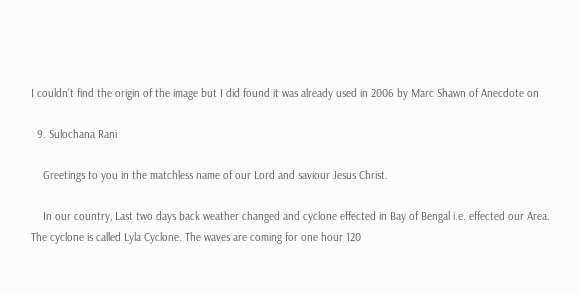I couldn’t find the origin of the image but I did found it was already used in 2006 by Marc Shawn of Anecdote on

  9. Sulochana Rani

    Greetings to you in the matchless name of our Lord and saviour Jesus Christ.

    In our country, Last two days back weather changed and cyclone effected in Bay of Bengal i.e. effected our Area. The cyclone is called Lyla Cyclone. The waves are coming for one hour 120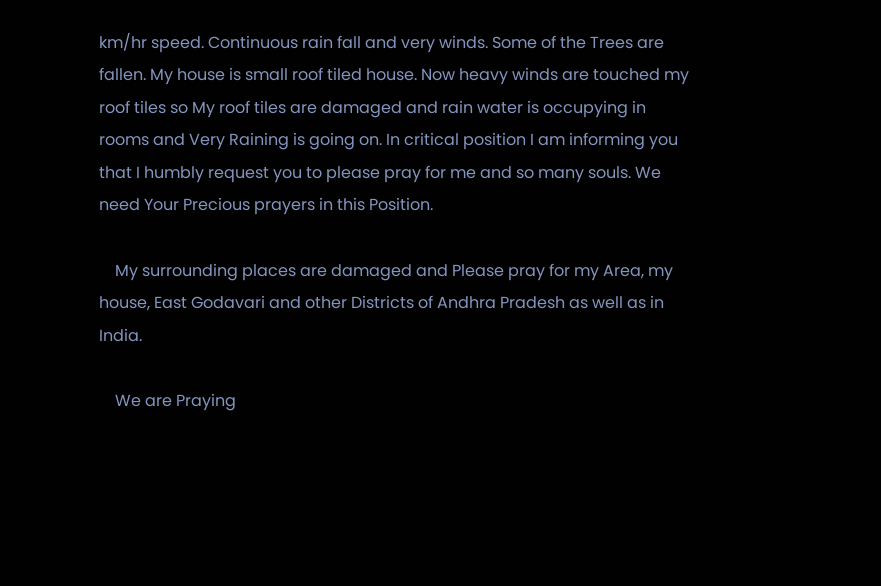km/hr speed. Continuous rain fall and very winds. Some of the Trees are fallen. My house is small roof tiled house. Now heavy winds are touched my roof tiles so My roof tiles are damaged and rain water is occupying in rooms and Very Raining is going on. In critical position I am informing you that I humbly request you to please pray for me and so many souls. We need Your Precious prayers in this Position.

    My surrounding places are damaged and Please pray for my Area, my house, East Godavari and other Districts of Andhra Pradesh as well as in India.

    We are Praying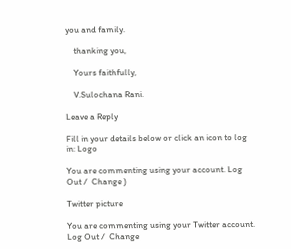you and family.

    thanking you,

    Yours faithfully,

    V.Sulochana Rani.

Leave a Reply

Fill in your details below or click an icon to log in: Logo

You are commenting using your account. Log Out /  Change )

Twitter picture

You are commenting using your Twitter account. Log Out /  Change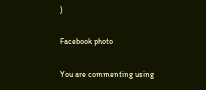)

Facebook photo

You are commenting using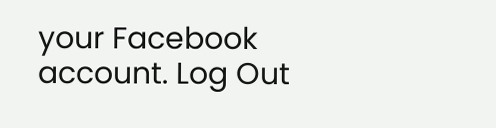your Facebook account. Log Out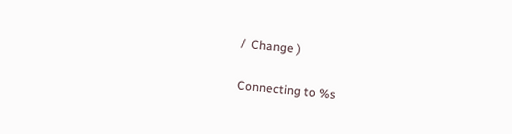/  Change )

Connecting to %s